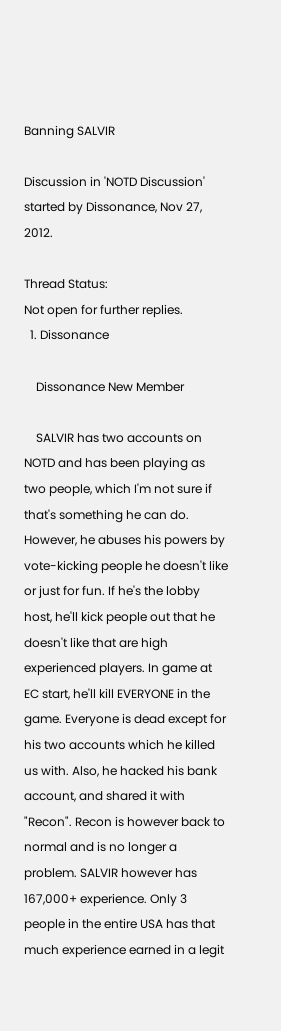Banning SALVIR

Discussion in 'NOTD Discussion' started by Dissonance, Nov 27, 2012.

Thread Status:
Not open for further replies.
  1. Dissonance

    Dissonance New Member

    SALVIR has two accounts on NOTD and has been playing as two people, which I'm not sure if that's something he can do. However, he abuses his powers by vote-kicking people he doesn't like or just for fun. If he's the lobby host, he'll kick people out that he doesn't like that are high experienced players. In game at EC start, he'll kill EVERYONE in the game. Everyone is dead except for his two accounts which he killed us with. Also, he hacked his bank account, and shared it with "Recon". Recon is however back to normal and is no longer a problem. SALVIR however has 167,000+ experience. Only 3 people in the entire USA has that much experience earned in a legit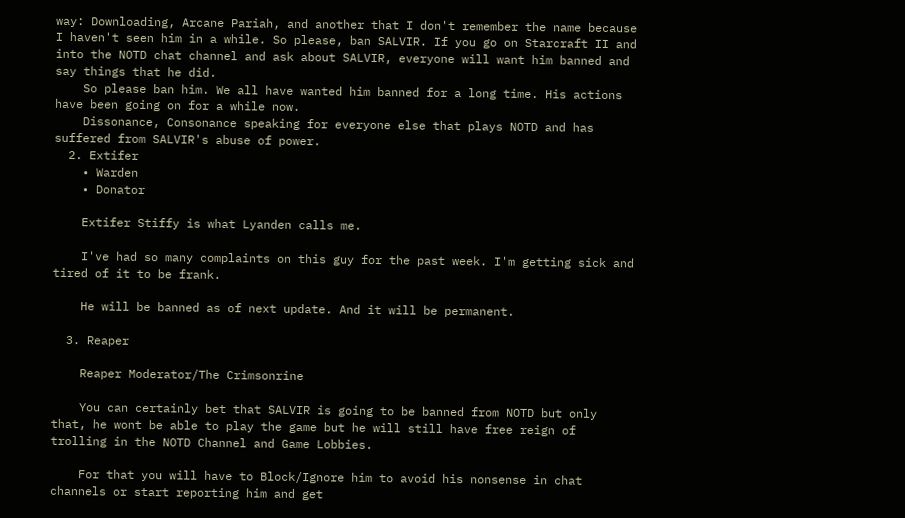way: Downloading, Arcane Pariah, and another that I don't remember the name because I haven't seen him in a while. So please, ban SALVIR. If you go on Starcraft II and into the NOTD chat channel and ask about SALVIR, everyone will want him banned and say things that he did.
    So please ban him. We all have wanted him banned for a long time. His actions have been going on for a while now.
    Dissonance, Consonance speaking for everyone else that plays NOTD and has suffered from SALVIR's abuse of power.
  2. Extifer
    • Warden
    • Donator

    Extifer Stiffy is what Lyanden calls me.

    I've had so many complaints on this guy for the past week. I'm getting sick and tired of it to be frank.

    He will be banned as of next update. And it will be permanent.

  3. Reaper

    Reaper Moderator/The Crimsonrine

    You can certainly bet that SALVIR is going to be banned from NOTD but only that, he wont be able to play the game but he will still have free reign of trolling in the NOTD Channel and Game Lobbies.

    For that you will have to Block/Ignore him to avoid his nonsense in chat channels or start reporting him and get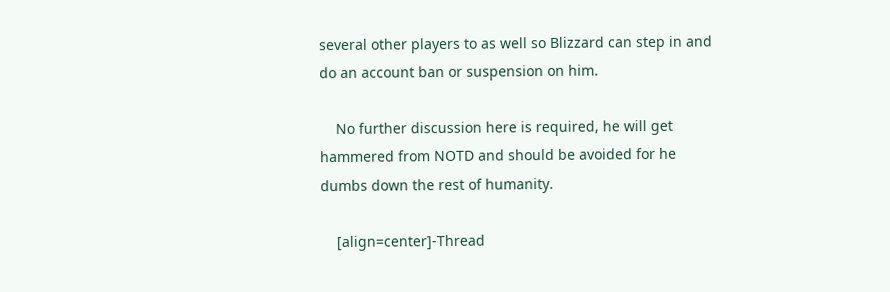several other players to as well so Blizzard can step in and do an account ban or suspension on him.

    No further discussion here is required, he will get hammered from NOTD and should be avoided for he dumbs down the rest of humanity.

    [align=center]-Thread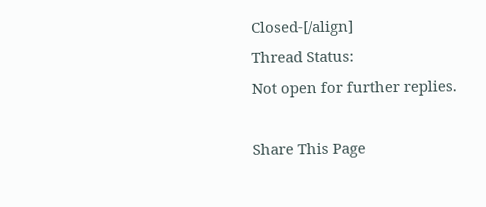Closed-[/align]
Thread Status:
Not open for further replies.

Share This Page